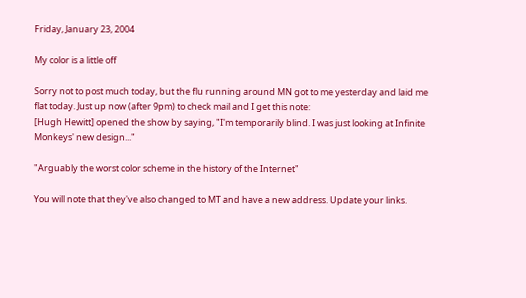Friday, January 23, 2004

My color is a little off

Sorry not to post much today, but the flu running around MN got to me yesterday and laid me flat today. Just up now (after 9pm) to check mail and I get this note:
[Hugh Hewitt] opened the show by saying, "I'm temporarily blind. I was just looking at Infinite Monkeys' new design..."

"Arguably the worst color scheme in the history of the Internet"

You will note that they've also changed to MT and have a new address. Update your links.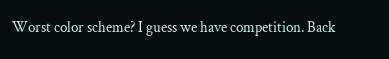Worst color scheme? I guess we have competition. Back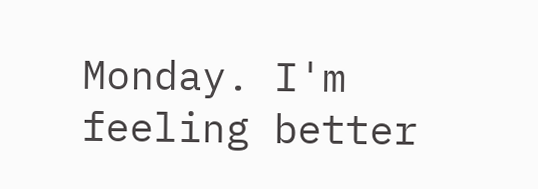Monday. I'm feeling better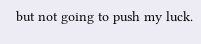but not going to push my luck.